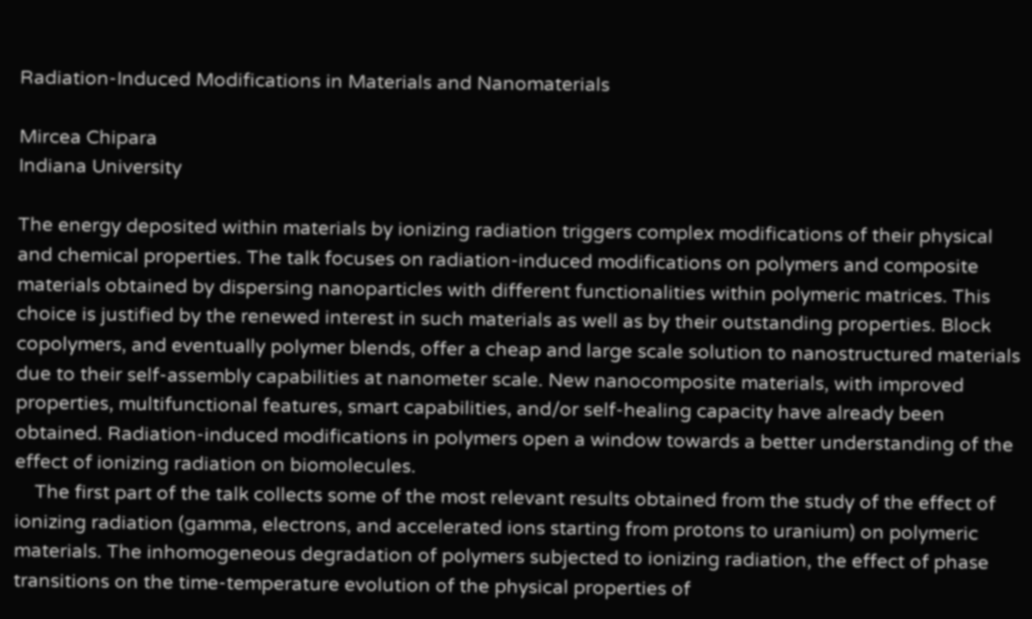Radiation-Induced Modifications in Materials and Nanomaterials

Mircea Chipara
Indiana University

The energy deposited within materials by ionizing radiation triggers complex modifications of their physical and chemical properties. The talk focuses on radiation-induced modifications on polymers and composite materials obtained by dispersing nanoparticles with different functionalities within polymeric matrices. This choice is justified by the renewed interest in such materials as well as by their outstanding properties. Block copolymers, and eventually polymer blends, offer a cheap and large scale solution to nanostructured materials due to their self-assembly capabilities at nanometer scale. New nanocomposite materials, with improved properties, multifunctional features, smart capabilities, and/or self-healing capacity have already been obtained. Radiation-induced modifications in polymers open a window towards a better understanding of the effect of ionizing radiation on biomolecules.
    The first part of the talk collects some of the most relevant results obtained from the study of the effect of ionizing radiation (gamma, electrons, and accelerated ions starting from protons to uranium) on polymeric materials. The inhomogeneous degradation of polymers subjected to ionizing radiation, the effect of phase transitions on the time-temperature evolution of the physical properties of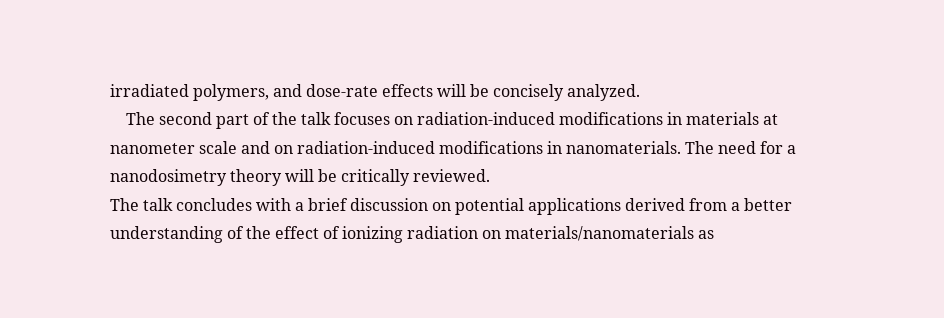irradiated polymers, and dose-rate effects will be concisely analyzed.
    The second part of the talk focuses on radiation-induced modifications in materials at nanometer scale and on radiation-induced modifications in nanomaterials. The need for a nanodosimetry theory will be critically reviewed.
The talk concludes with a brief discussion on potential applications derived from a better understanding of the effect of ionizing radiation on materials/nanomaterials as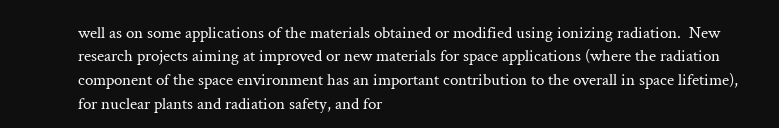well as on some applications of the materials obtained or modified using ionizing radiation.  New research projects aiming at improved or new materials for space applications (where the radiation component of the space environment has an important contribution to the overall in space lifetime), for nuclear plants and radiation safety, and for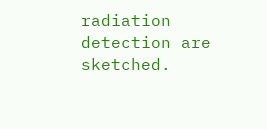radiation detection are sketched.